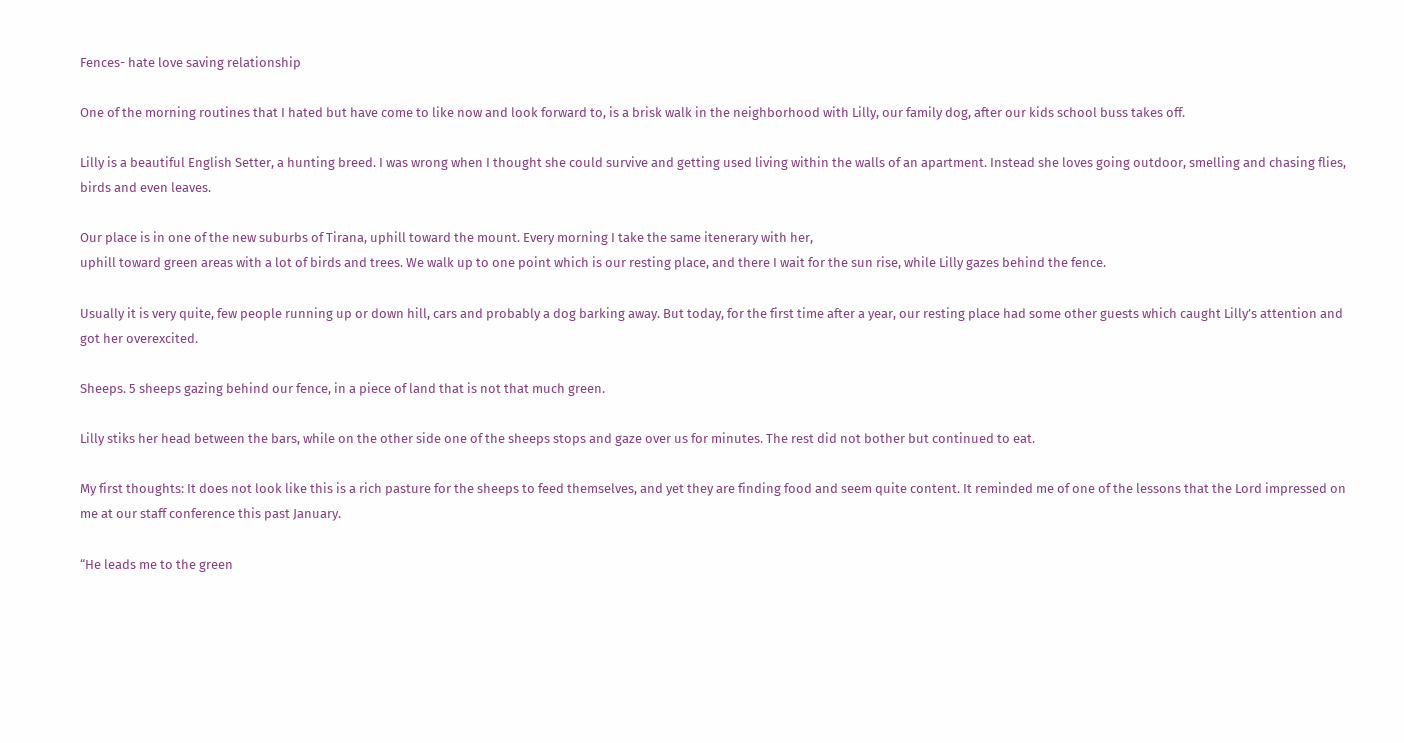Fences- hate love saving relationship

One of the morning routines that I hated but have come to like now and look forward to, is a brisk walk in the neighborhood with Lilly, our family dog, after our kids school buss takes off.

Lilly is a beautiful English Setter, a hunting breed. I was wrong when I thought she could survive and getting used living within the walls of an apartment. Instead she loves going outdoor, smelling and chasing flies, birds and even leaves.

Our place is in one of the new suburbs of Tirana, uphill toward the mount. Every morning I take the same itenerary with her,
uphill toward green areas with a lot of birds and trees. We walk up to one point which is our resting place, and there I wait for the sun rise, while Lilly gazes behind the fence.

Usually it is very quite, few people running up or down hill, cars and probably a dog barking away. But today, for the first time after a year, our resting place had some other guests which caught Lilly’s attention and got her overexcited.

Sheeps. 5 sheeps gazing behind our fence, in a piece of land that is not that much green.

Lilly stiks her head between the bars, while on the other side one of the sheeps stops and gaze over us for minutes. The rest did not bother but continued to eat.

My first thoughts: It does not look like this is a rich pasture for the sheeps to feed themselves, and yet they are finding food and seem quite content. It reminded me of one of the lessons that the Lord impressed on me at our staff conference this past January.

“He leads me to the green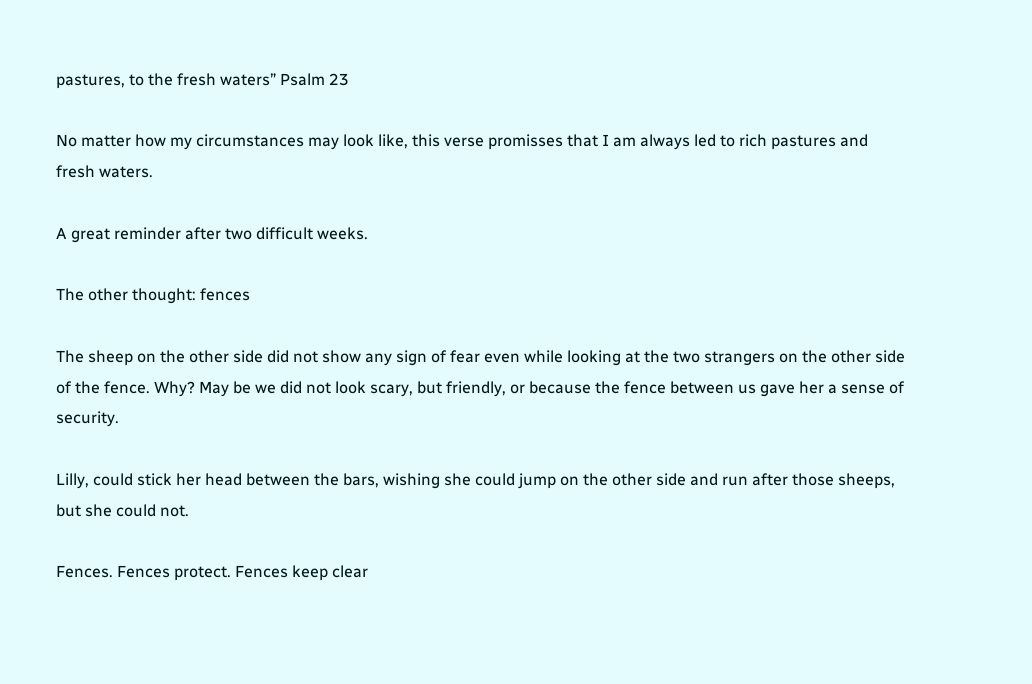pastures, to the fresh waters” Psalm 23

No matter how my circumstances may look like, this verse promisses that I am always led to rich pastures and fresh waters.

A great reminder after two difficult weeks.

The other thought: fences

The sheep on the other side did not show any sign of fear even while looking at the two strangers on the other side of the fence. Why? May be we did not look scary, but friendly, or because the fence between us gave her a sense of security.

Lilly, could stick her head between the bars, wishing she could jump on the other side and run after those sheeps, but she could not.

Fences. Fences protect. Fences keep clear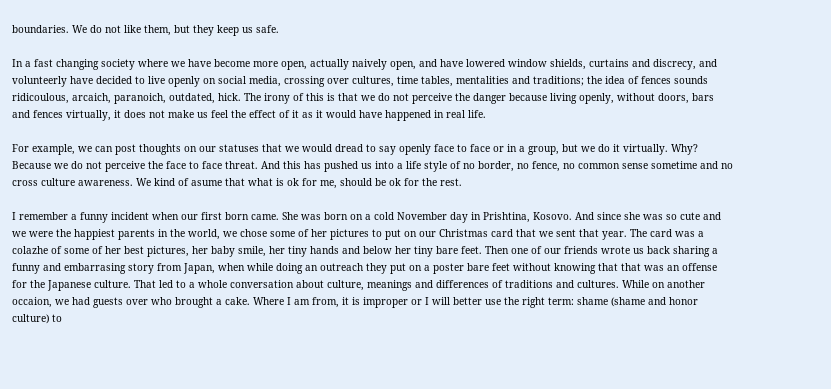boundaries. We do not like them, but they keep us safe.

In a fast changing society where we have become more open, actually naively open, and have lowered window shields, curtains and discrecy, and volunteerly have decided to live openly on social media, crossing over cultures, time tables, mentalities and traditions; the idea of fences sounds ridicoulous, arcaich, paranoich, outdated, hick. The irony of this is that we do not perceive the danger because living openly, without doors, bars and fences virtually, it does not make us feel the effect of it as it would have happened in real life.

For example, we can post thoughts on our statuses that we would dread to say openly face to face or in a group, but we do it virtually. Why? Because we do not perceive the face to face threat. And this has pushed us into a life style of no border, no fence, no common sense sometime and no cross culture awareness. We kind of asume that what is ok for me, should be ok for the rest.

I remember a funny incident when our first born came. She was born on a cold November day in Prishtina, Kosovo. And since she was so cute and we were the happiest parents in the world, we chose some of her pictures to put on our Christmas card that we sent that year. The card was a colazhe of some of her best pictures, her baby smile, her tiny hands and below her tiny bare feet. Then one of our friends wrote us back sharing a funny and embarrasing story from Japan, when while doing an outreach they put on a poster bare feet without knowing that that was an offense for the Japanese culture. That led to a whole conversation about culture, meanings and differences of traditions and cultures. While on another occaion, we had guests over who brought a cake. Where I am from, it is improper or I will better use the right term: shame (shame and honor culture) to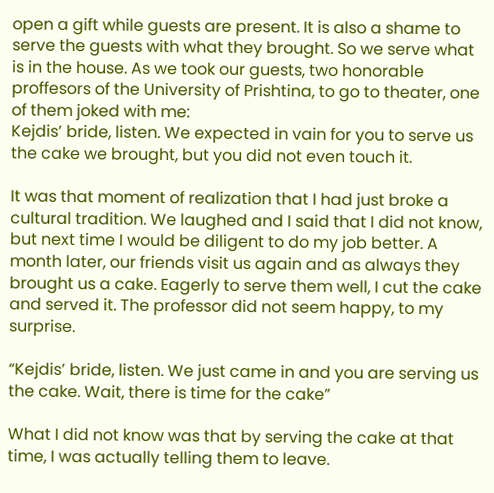open a gift while guests are present. It is also a shame to serve the guests with what they brought. So we serve what is in the house. As we took our guests, two honorable proffesors of the University of Prishtina, to go to theater, one of them joked with me:
Kejdis’ bride, listen. We expected in vain for you to serve us the cake we brought, but you did not even touch it.

It was that moment of realization that I had just broke a cultural tradition. We laughed and I said that I did not know, but next time I would be diligent to do my job better. A month later, our friends visit us again and as always they brought us a cake. Eagerly to serve them well, I cut the cake and served it. The professor did not seem happy, to my surprise.

“Kejdis’ bride, listen. We just came in and you are serving us the cake. Wait, there is time for the cake”

What I did not know was that by serving the cake at that time, I was actually telling them to leave.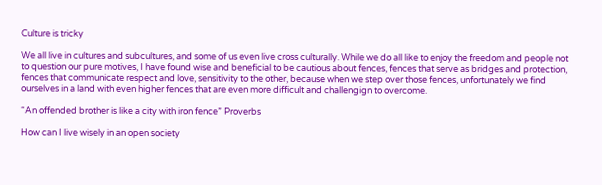Culture is tricky

We all live in cultures and subcultures, and some of us even live cross culturally. While we do all like to enjoy the freedom and people not to question our pure motives, I have found wise and beneficial to be cautious about fences, fences that serve as bridges and protection, fences that communicate respect and love, sensitivity to the other, because when we step over those fences, unfortunately we find ourselves in a land with even higher fences that are even more difficult and challengign to overcome.

“An offended brother is like a city with iron fence” Proverbs

How can I live wisely in an open society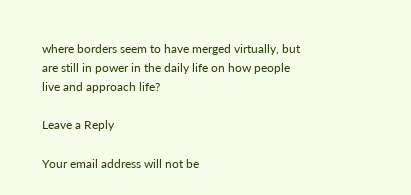where borders seem to have merged virtually, but are still in power in the daily life on how people live and approach life?

Leave a Reply

Your email address will not be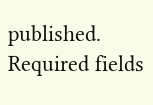published. Required fields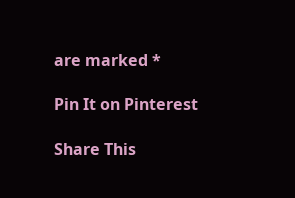are marked *

Pin It on Pinterest

Share This